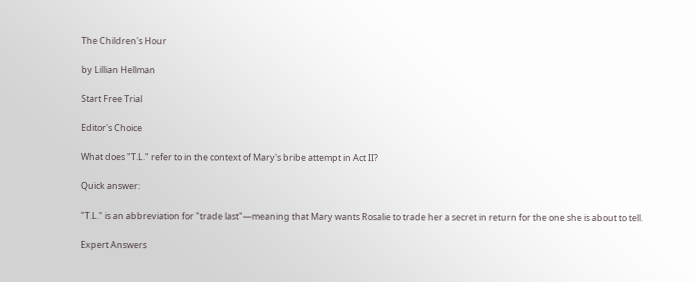The Children's Hour

by Lillian Hellman

Start Free Trial

Editor's Choice

What does "T.L." refer to in the context of Mary's bribe attempt in Act II?

Quick answer:

"T.L." is an abbreviation for "trade last"—meaning that Mary wants Rosalie to trade her a secret in return for the one she is about to tell.

Expert Answers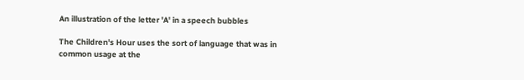An illustration of the letter 'A' in a speech bubbles

The Children's Hour uses the sort of language that was in common usage at the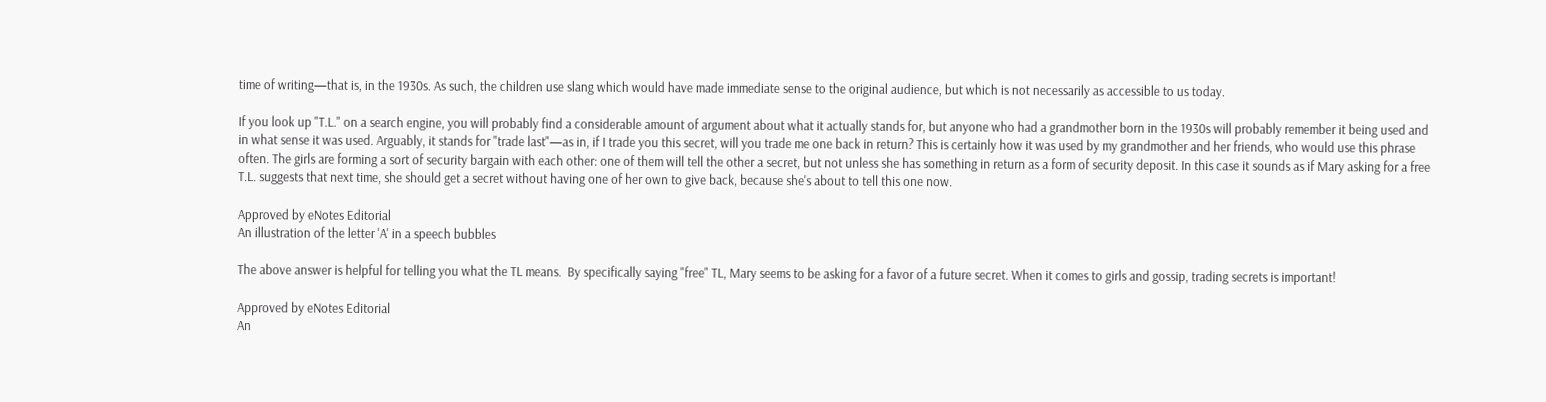time of writing—that is, in the 1930s. As such, the children use slang which would have made immediate sense to the original audience, but which is not necessarily as accessible to us today.

If you look up "T.L." on a search engine, you will probably find a considerable amount of argument about what it actually stands for, but anyone who had a grandmother born in the 1930s will probably remember it being used and in what sense it was used. Arguably, it stands for "trade last"—as in, if I trade you this secret, will you trade me one back in return? This is certainly how it was used by my grandmother and her friends, who would use this phrase often. The girls are forming a sort of security bargain with each other: one of them will tell the other a secret, but not unless she has something in return as a form of security deposit. In this case it sounds as if Mary asking for a free T.L. suggests that next time, she should get a secret without having one of her own to give back, because she's about to tell this one now.

Approved by eNotes Editorial
An illustration of the letter 'A' in a speech bubbles

The above answer is helpful for telling you what the TL means.  By specifically saying "free" TL, Mary seems to be asking for a favor of a future secret. When it comes to girls and gossip, trading secrets is important!

Approved by eNotes Editorial
An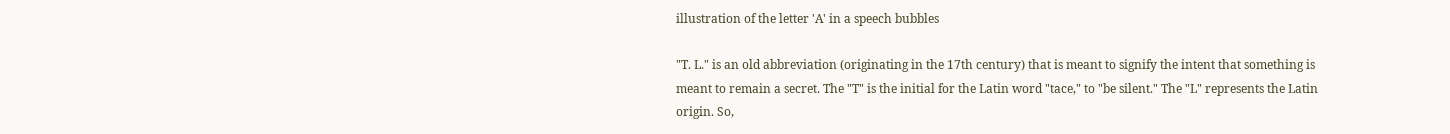illustration of the letter 'A' in a speech bubbles

"T. L." is an old abbreviation (originating in the 17th century) that is meant to signify the intent that something is meant to remain a secret. The "T" is the initial for the Latin word "tace," to "be silent." The "L" represents the Latin origin. So,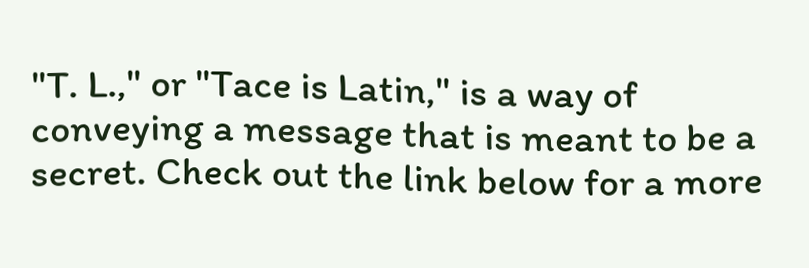"T. L.," or "Tace is Latin," is a way of conveying a message that is meant to be a secret. Check out the link below for a more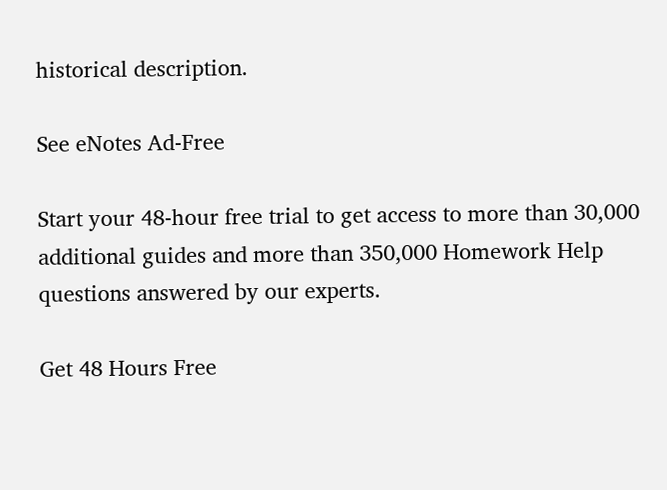historical description.

See eNotes Ad-Free

Start your 48-hour free trial to get access to more than 30,000 additional guides and more than 350,000 Homework Help questions answered by our experts.

Get 48 Hours Free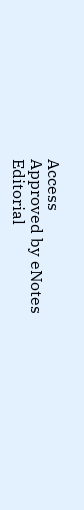Access
Approved by eNotes Editorial